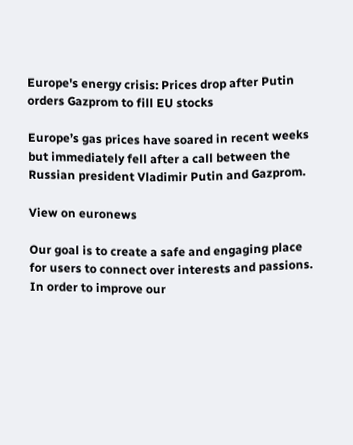Europe's energy crisis: Prices drop after Putin orders Gazprom to fill EU stocks

Europe’s gas prices have soared in recent weeks but immediately fell after a call between the Russian president Vladimir Putin and Gazprom.

View on euronews

Our goal is to create a safe and engaging place for users to connect over interests and passions. In order to improve our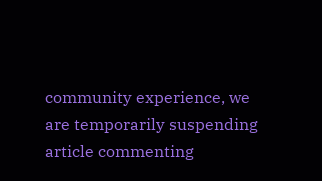community experience, we are temporarily suspending article commenting